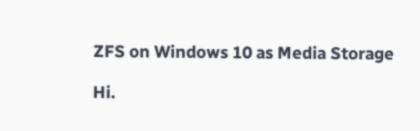ZFS on Windows 10 as Media Storage

Hi.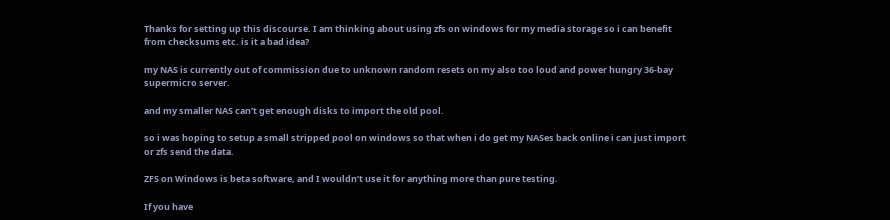Thanks for setting up this discourse. I am thinking about using zfs on windows for my media storage so i can benefit from checksums etc. is it a bad idea?

my NAS is currently out of commission due to unknown random resets on my also too loud and power hungry 36-bay supermicro server.

and my smaller NAS can’t get enough disks to import the old pool.

so i was hoping to setup a small stripped pool on windows so that when i do get my NASes back online i can just import or zfs send the data.

ZFS on Windows is beta software, and I wouldn’t use it for anything more than pure testing.

If you have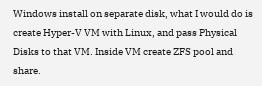Windows install on separate disk, what I would do is create Hyper-V VM with Linux, and pass Physical Disks to that VM. Inside VM create ZFS pool and share.